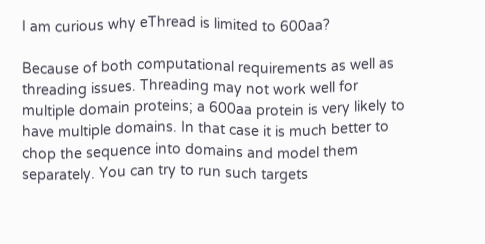I am curious why eThread is limited to 600aa?

Because of both computational requirements as well as threading issues. Threading may not work well for multiple domain proteins; a 600aa protein is very likely to have multiple domains. In that case it is much better to chop the sequence into domains and model them separately. You can try to run such targets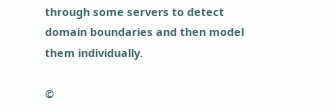through some servers to detect domain boundaries and then model them individually.

©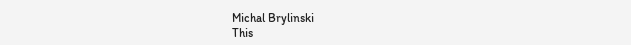Michal Brylinski
This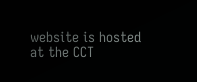website is hosted at the CCT